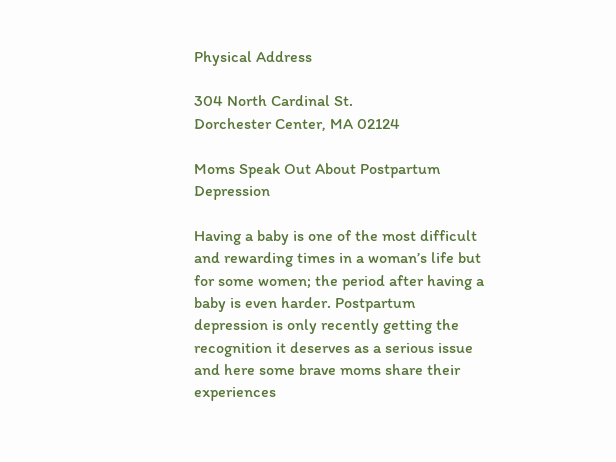Physical Address

304 North Cardinal St.
Dorchester Center, MA 02124

Moms Speak Out About Postpartum Depression

Having a baby is one of the most difficult and rewarding times in a woman’s life but for some women; the period after having a baby is even harder. Postpartum depression is only recently getting the recognition it deserves as a serious issue and here some brave moms share their experiences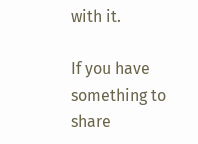with it.

If you have something to share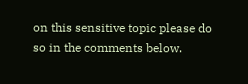on this sensitive topic please do so in the comments below.